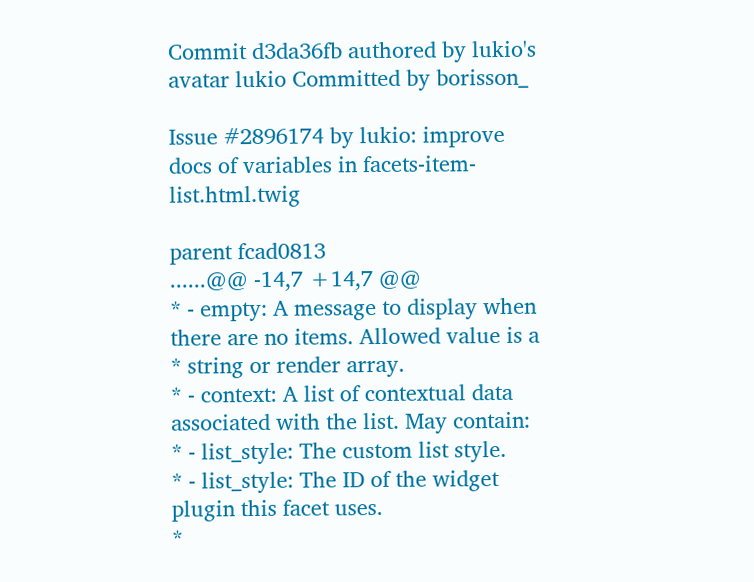Commit d3da36fb authored by lukio's avatar lukio Committed by borisson_

Issue #2896174 by lukio: improve docs of variables in facets-item-list.html.twig

parent fcad0813
......@@ -14,7 +14,7 @@
* - empty: A message to display when there are no items. Allowed value is a
* string or render array.
* - context: A list of contextual data associated with the list. May contain:
* - list_style: The custom list style.
* - list_style: The ID of the widget plugin this facet uses.
*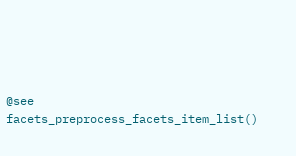@see facets_preprocess_facets_item_list()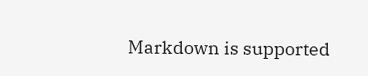Markdown is supported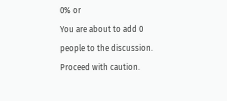0% or
You are about to add 0 people to the discussion. Proceed with caution.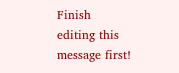Finish editing this message first!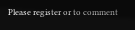Please register or to comment